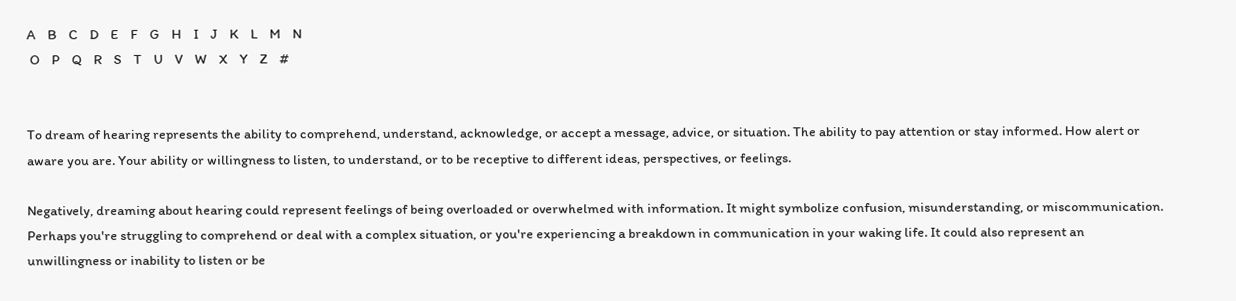A    B    C    D    E    F    G    H    I    J    K    L    M    N
 O    P    Q    R    S    T    U    V    W    X    Y    Z    #


To dream of hearing represents the ability to comprehend, understand, acknowledge, or accept a message, advice, or situation. The ability to pay attention or stay informed. How alert or aware you are. Your ability or willingness to listen, to understand, or to be receptive to different ideas, perspectives, or feelings.

Negatively, dreaming about hearing could represent feelings of being overloaded or overwhelmed with information. It might symbolize confusion, misunderstanding, or miscommunication. Perhaps you're struggling to comprehend or deal with a complex situation, or you're experiencing a breakdown in communication in your waking life. It could also represent an unwillingness or inability to listen or be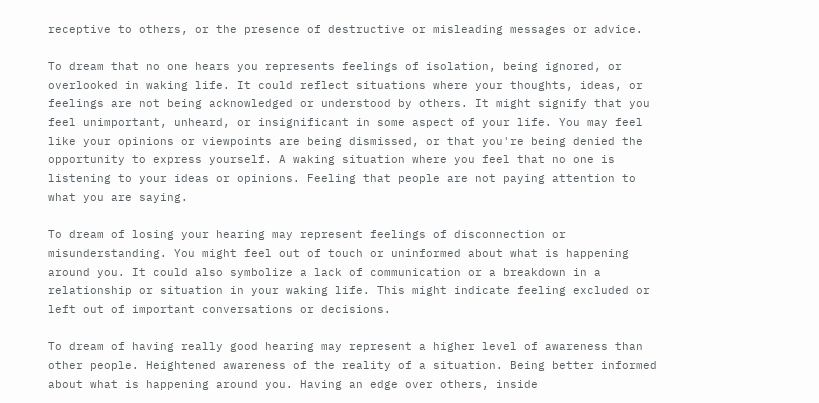receptive to others, or the presence of destructive or misleading messages or advice.

To dream that no one hears you represents feelings of isolation, being ignored, or overlooked in waking life. It could reflect situations where your thoughts, ideas, or feelings are not being acknowledged or understood by others. It might signify that you feel unimportant, unheard, or insignificant in some aspect of your life. You may feel like your opinions or viewpoints are being dismissed, or that you're being denied the opportunity to express yourself. A waking situation where you feel that no one is listening to your ideas or opinions. Feeling that people are not paying attention to what you are saying.

To dream of losing your hearing may represent feelings of disconnection or misunderstanding. You might feel out of touch or uninformed about what is happening around you. It could also symbolize a lack of communication or a breakdown in a relationship or situation in your waking life. This might indicate feeling excluded or left out of important conversations or decisions.

To dream of having really good hearing may represent a higher level of awareness than other people. Heightened awareness of the reality of a situation. Being better informed about what is happening around you. Having an edge over others, inside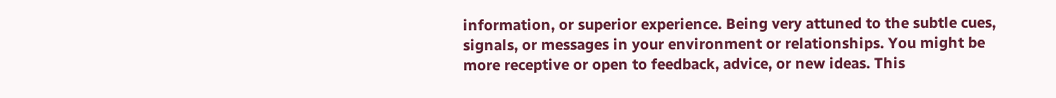information, or superior experience. Being very attuned to the subtle cues, signals, or messages in your environment or relationships. You might be more receptive or open to feedback, advice, or new ideas. This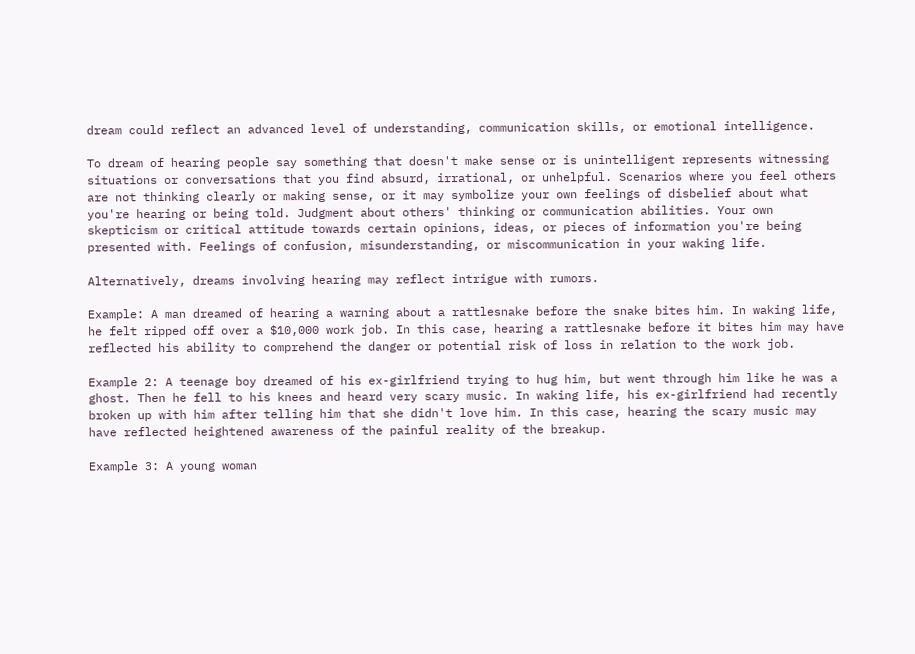dream could reflect an advanced level of understanding, communication skills, or emotional intelligence.

To dream of hearing people say something that doesn't make sense or is unintelligent represents witnessing situations or conversations that you find absurd, irrational, or unhelpful. Scenarios where you feel others are not thinking clearly or making sense, or it may symbolize your own feelings of disbelief about what you're hearing or being told. Judgment about others' thinking or communication abilities. Your own skepticism or critical attitude towards certain opinions, ideas, or pieces of information you're being presented with. Feelings of confusion, misunderstanding, or miscommunication in your waking life.

Alternatively, dreams involving hearing may reflect intrigue with rumors.

Example: A man dreamed of hearing a warning about a rattlesnake before the snake bites him. In waking life, he felt ripped off over a $10,000 work job. In this case, hearing a rattlesnake before it bites him may have reflected his ability to comprehend the danger or potential risk of loss in relation to the work job.

Example 2: A teenage boy dreamed of his ex-girlfriend trying to hug him, but went through him like he was a ghost. Then he fell to his knees and heard very scary music. In waking life, his ex-girlfriend had recently broken up with him after telling him that she didn't love him. In this case, hearing the scary music may have reflected heightened awareness of the painful reality of the breakup.

Example 3: A young woman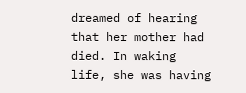dreamed of hearing that her mother had died. In waking life, she was having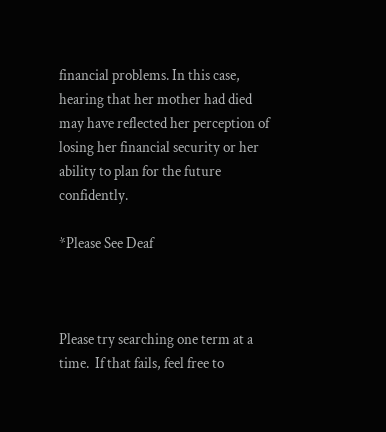financial problems. In this case, hearing that her mother had died may have reflected her perception of losing her financial security or her ability to plan for the future confidently.

*Please See Deaf



Please try searching one term at a time.  If that fails, feel free to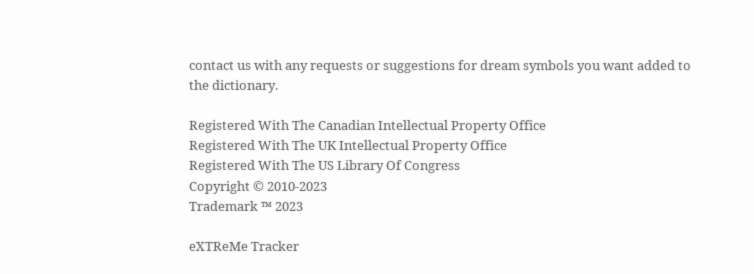contact us with any requests or suggestions for dream symbols you want added to the dictionary.

Registered With The Canadian Intellectual Property Office
Registered With The UK Intellectual Property Office
Registered With The US Library Of Congress
Copyright © 2010-2023
Trademark ™ 2023

eXTReMe Tracker